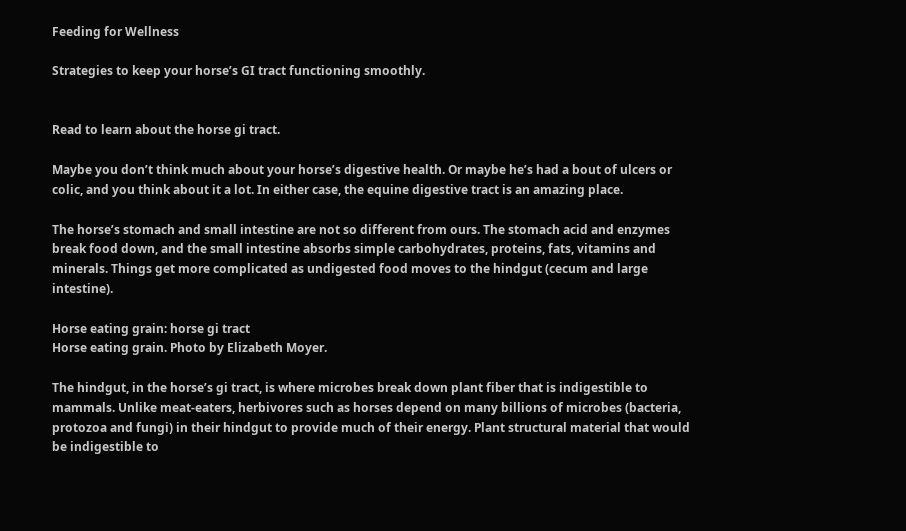Feeding for Wellness

Strategies to keep your horse’s GI tract functioning smoothly.


Read to learn about the horse gi tract.

Maybe you don’t think much about your horse’s digestive health. Or maybe he’s had a bout of ulcers or colic, and you think about it a lot. In either case, the equine digestive tract is an amazing place.

The horse’s stomach and small intestine are not so different from ours. The stomach acid and enzymes break food down, and the small intestine absorbs simple carbohydrates, proteins, fats, vitamins and minerals. Things get more complicated as undigested food moves to the hindgut (cecum and large intestine).

Horse eating grain: horse gi tract
Horse eating grain. Photo by Elizabeth Moyer.

The hindgut, in the horse’s gi tract, is where microbes break down plant fiber that is indigestible to mammals. Unlike meat-eaters, herbivores such as horses depend on many billions of microbes (bacteria, protozoa and fungi) in their hindgut to provide much of their energy. Plant structural material that would be indigestible to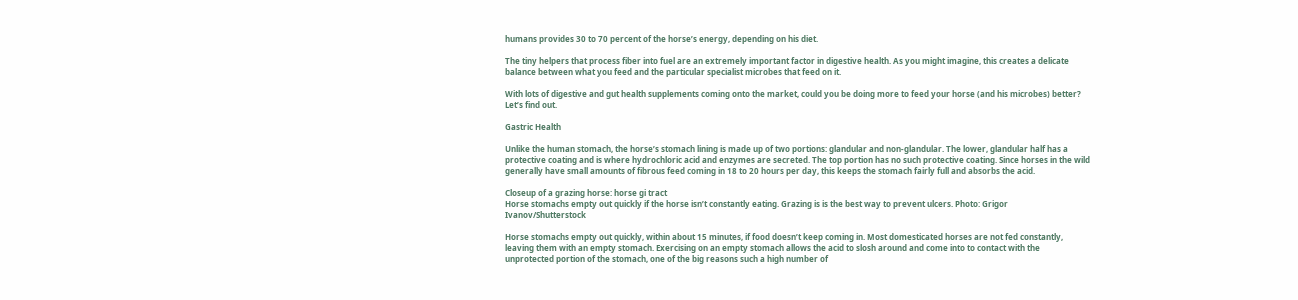humans provides 30 to 70 percent of the horse’s energy, depending on his diet.

The tiny helpers that process fiber into fuel are an extremely important factor in digestive health. As you might imagine, this creates a delicate balance between what you feed and the particular specialist microbes that feed on it.

With lots of digestive and gut health supplements coming onto the market, could you be doing more to feed your horse (and his microbes) better? Let’s find out.

Gastric Health

Unlike the human stomach, the horse’s stomach lining is made up of two portions: glandular and non-glandular. The lower, glandular half has a protective coating and is where hydrochloric acid and enzymes are secreted. The top portion has no such protective coating. Since horses in the wild generally have small amounts of fibrous feed coming in 18 to 20 hours per day, this keeps the stomach fairly full and absorbs the acid.

Closeup of a grazing horse: horse gi tract
Horse stomachs empty out quickly if the horse isn’t constantly eating. Grazing is is the best way to prevent ulcers. Photo: Grigor Ivanov/Shutterstock

Horse stomachs empty out quickly, within about 15 minutes, if food doesn’t keep coming in. Most domesticated horses are not fed constantly, leaving them with an empty stomach. Exercising on an empty stomach allows the acid to slosh around and come into to contact with the unprotected portion of the stomach, one of the big reasons such a high number of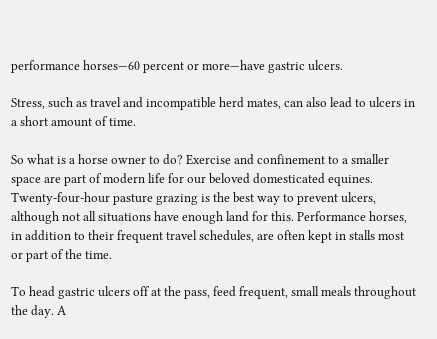performance horses—60 percent or more—have gastric ulcers.

Stress, such as travel and incompatible herd mates, can also lead to ulcers in a short amount of time.

So what is a horse owner to do? Exercise and confinement to a smaller space are part of modern life for our beloved domesticated equines. Twenty-four-hour pasture grazing is the best way to prevent ulcers, although not all situations have enough land for this. Performance horses, in addition to their frequent travel schedules, are often kept in stalls most or part of the time.

To head gastric ulcers off at the pass, feed frequent, small meals throughout the day. A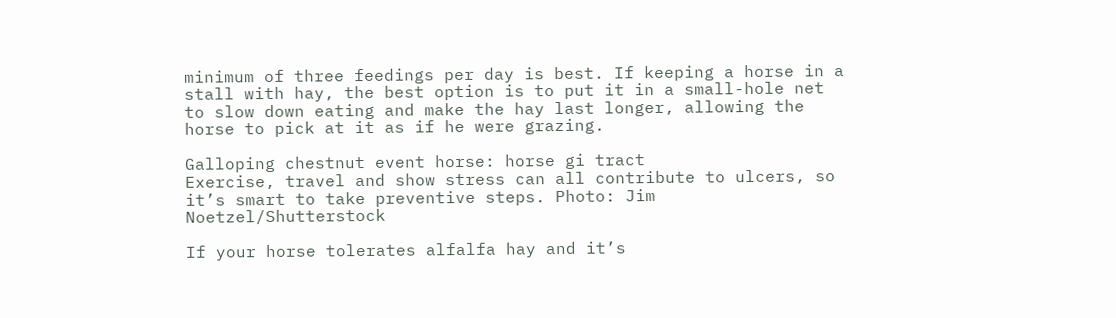minimum of three feedings per day is best. If keeping a horse in a stall with hay, the best option is to put it in a small-hole net to slow down eating and make the hay last longer, allowing the horse to pick at it as if he were grazing.

Galloping chestnut event horse: horse gi tract
Exercise, travel and show stress can all contribute to ulcers, so it’s smart to take preventive steps. Photo: Jim Noetzel/Shutterstock

If your horse tolerates alfalfa hay and it’s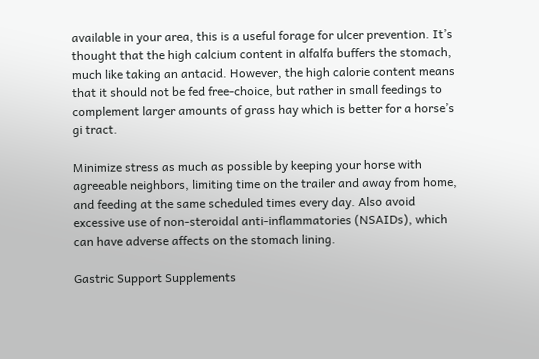available in your area, this is a useful forage for ulcer prevention. It’s thought that the high calcium content in alfalfa buffers the stomach, much like taking an antacid. However, the high calorie content means that it should not be fed free-choice, but rather in small feedings to complement larger amounts of grass hay which is better for a horse’s gi tract.

Minimize stress as much as possible by keeping your horse with agreeable neighbors, limiting time on the trailer and away from home, and feeding at the same scheduled times every day. Also avoid excessive use of non-steroidal anti-inflammatories (NSAIDs), which can have adverse affects on the stomach lining.

Gastric Support Supplements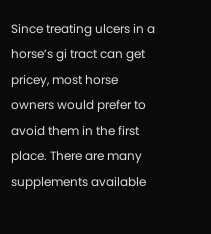Since treating ulcers in a horse’s gi tract can get pricey, most horse owners would prefer to avoid them in the first place. There are many supplements available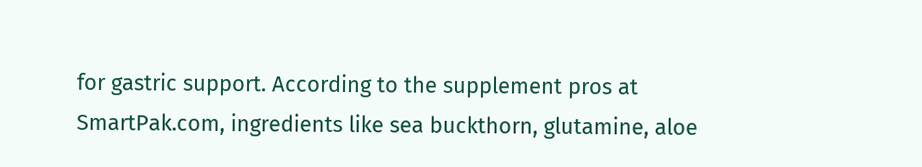for gastric support. According to the supplement pros at SmartPak.com, ingredients like sea buckthorn, glutamine, aloe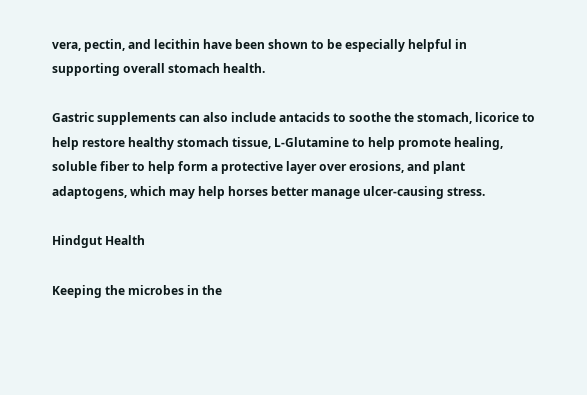vera, pectin, and lecithin have been shown to be especially helpful in supporting overall stomach health.

Gastric supplements can also include antacids to soothe the stomach, licorice to help restore healthy stomach tissue, L-Glutamine to help promote healing, soluble fiber to help form a protective layer over erosions, and plant adaptogens, which may help horses better manage ulcer-causing stress.

Hindgut Health

Keeping the microbes in the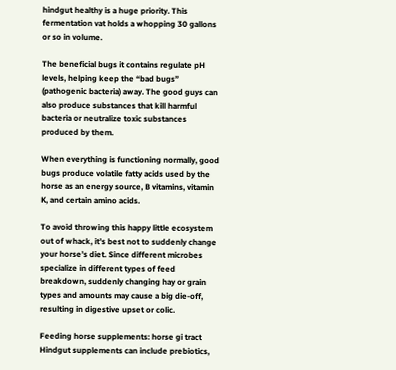hindgut healthy is a huge priority. This fermentation vat holds a whopping 30 gallons or so in volume.

The beneficial bugs it contains regulate pH levels, helping keep the “bad bugs” (pathogenic bacteria) away. The good guys can also produce substances that kill harmful bacteria or neutralize toxic substances produced by them.

When everything is functioning normally, good bugs produce volatile fatty acids used by the horse as an energy source, B vitamins, vitamin K, and certain amino acids.

To avoid throwing this happy little ecosystem out of whack, it’s best not to suddenly change your horse’s diet. Since different microbes specialize in different types of feed breakdown, suddenly changing hay or grain types and amounts may cause a big die-off, resulting in digestive upset or colic.

Feeding horse supplements: horse gi tract
Hindgut supplements can include prebiotics,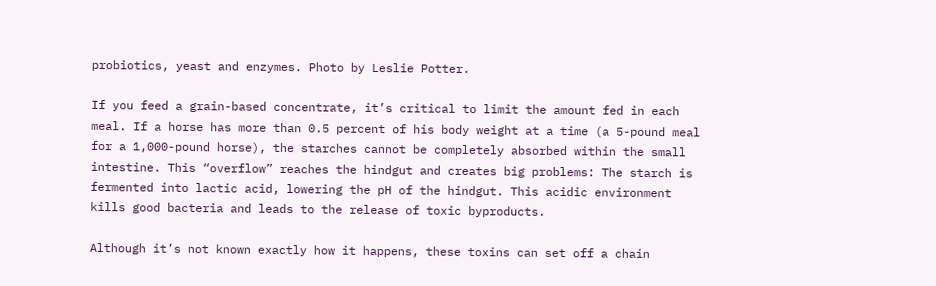probiotics, yeast and enzymes. Photo by Leslie Potter.

If you feed a grain-based concentrate, it’s critical to limit the amount fed in each meal. If a horse has more than 0.5 percent of his body weight at a time (a 5-pound meal for a 1,000-pound horse), the starches cannot be completely absorbed within the small intestine. This “overflow” reaches the hindgut and creates big problems: The starch is fermented into lactic acid, lowering the pH of the hindgut. This acidic environment kills good bacteria and leads to the release of toxic byproducts.

Although it’s not known exactly how it happens, these toxins can set off a chain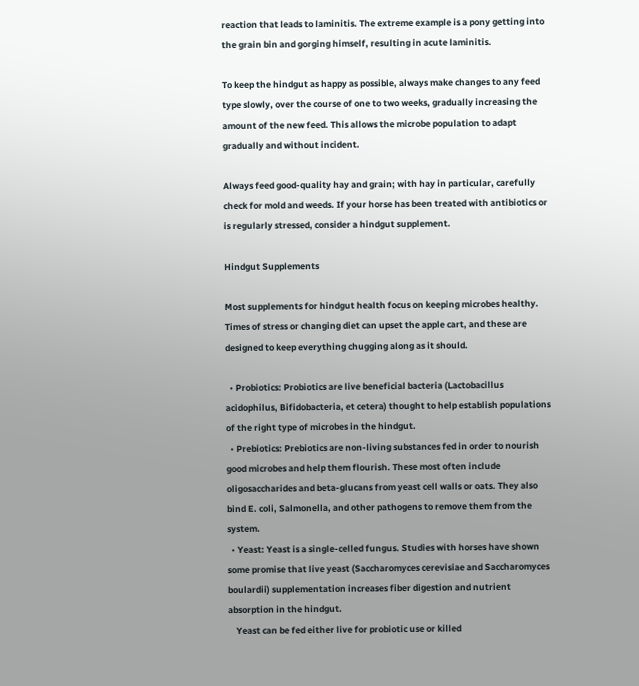reaction that leads to laminitis. The extreme example is a pony getting into the grain bin and gorging himself, resulting in acute laminitis.

To keep the hindgut as happy as possible, always make changes to any feed type slowly, over the course of one to two weeks, gradually increasing the amount of the new feed. This allows the microbe population to adapt gradually and without incident.

Always feed good-quality hay and grain; with hay in particular, carefully check for mold and weeds. If your horse has been treated with antibiotics or is regularly stressed, consider a hindgut supplement.

Hindgut Supplements

Most supplements for hindgut health focus on keeping microbes healthy. Times of stress or changing diet can upset the apple cart, and these are designed to keep everything chugging along as it should.

  • Probiotics: Probiotics are live beneficial bacteria (Lactobacillus acidophilus, Bifidobacteria, et cetera) thought to help establish populations of the right type of microbes in the hindgut.
  • Prebiotics: Prebiotics are non-living substances fed in order to nourish good microbes and help them flourish. These most often include oligosaccharides and beta-glucans from yeast cell walls or oats. They also bind E. coli, Salmonella, and other pathogens to remove them from the system.
  • Yeast: Yeast is a single-celled fungus. Studies with horses have shown some promise that live yeast (Saccharomyces cerevisiae and Saccharomyces boulardii) supplementation increases fiber digestion and nutrient absorption in the hindgut.
    Yeast can be fed either live for probiotic use or killed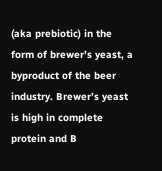(aka prebiotic) in the form of brewer’s yeast, a byproduct of the beer industry. Brewer’s yeast is high in complete protein and B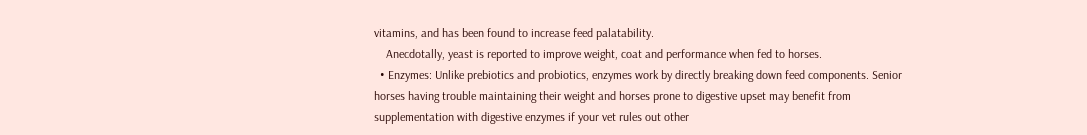vitamins, and has been found to increase feed palatability.
    Anecdotally, yeast is reported to improve weight, coat and performance when fed to horses.
  • Enzymes: Unlike prebiotics and probiotics, enzymes work by directly breaking down feed components. Senior horses having trouble maintaining their weight and horses prone to digestive upset may benefit from supplementation with digestive enzymes if your vet rules out other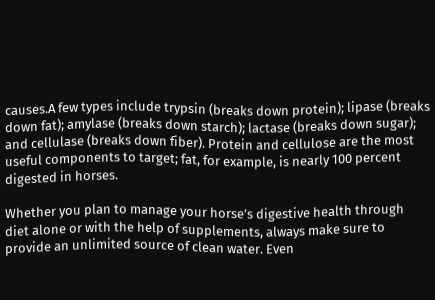causes.A few types include trypsin (breaks down protein); lipase (breaks down fat); amylase (breaks down starch); lactase (breaks down sugar); and cellulase (breaks down fiber). Protein and cellulose are the most useful components to target; fat, for example, is nearly 100 percent digested in horses.

Whether you plan to manage your horse’s digestive health through diet alone or with the help of supplements, always make sure to provide an unlimited source of clean water. Even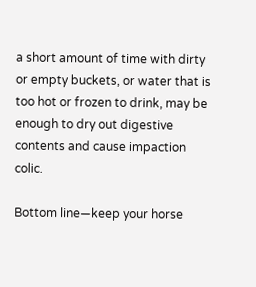a short amount of time with dirty or empty buckets, or water that is too hot or frozen to drink, may be enough to dry out digestive contents and cause impaction colic.

Bottom line—keep your horse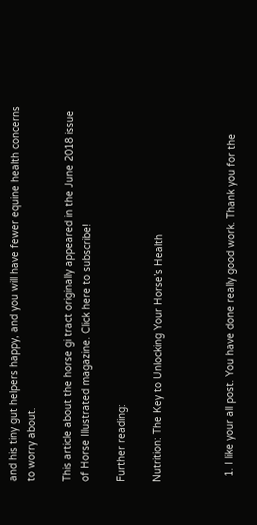and his tiny gut helpers happy, and you will have fewer equine health concerns to worry about.

This article about the horse gi tract originally appeared in the June 2018 issue of Horse Illustrated magazine. Click here to subscribe!

Further reading:

Nutrition: The Key to Unlocking Your Horse’s Health



  1. I like your all post. You have done really good work. Thank you for the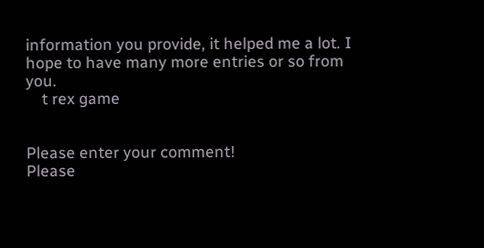information you provide, it helped me a lot. I hope to have many more entries or so from you.
    t rex game


Please enter your comment!
Please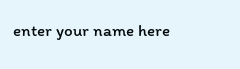enter your name here